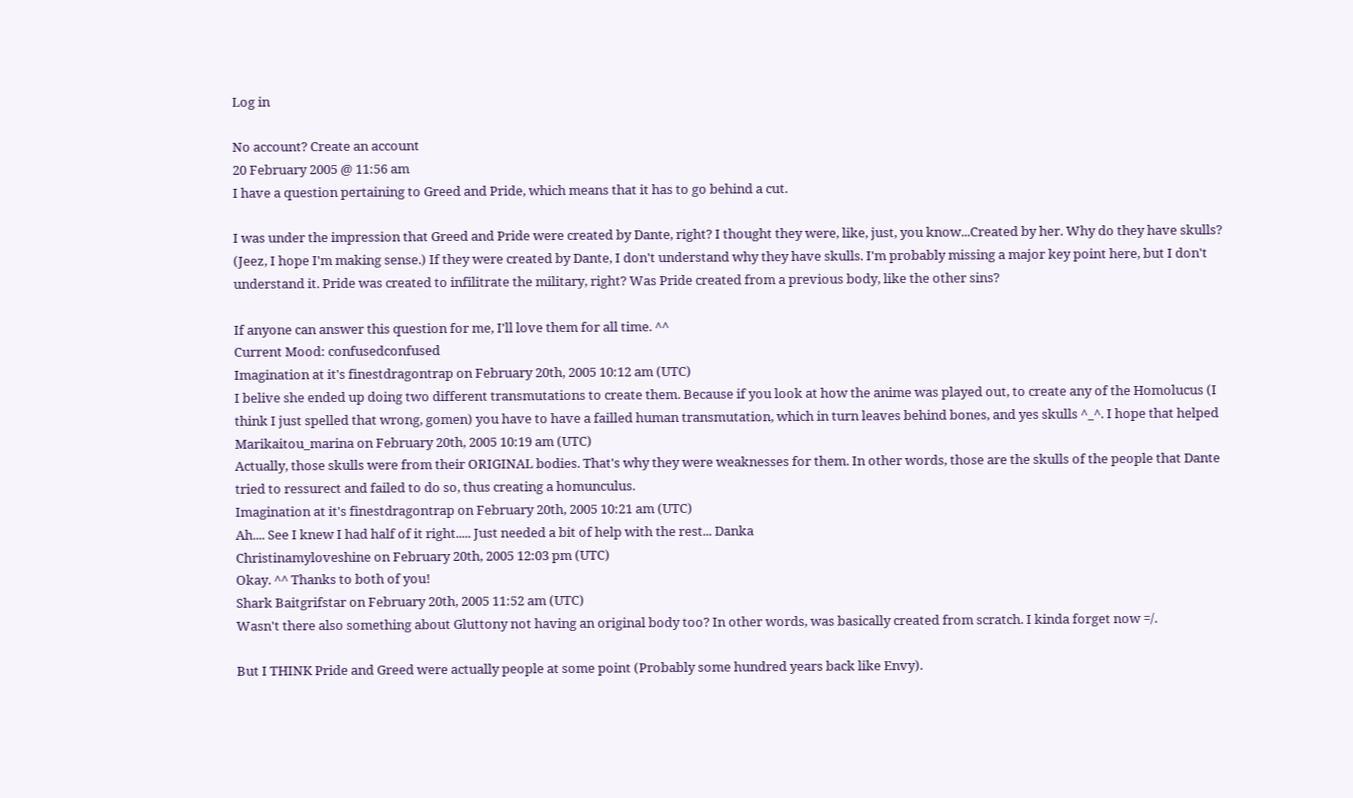Log in

No account? Create an account
20 February 2005 @ 11:56 am
I have a question pertaining to Greed and Pride, which means that it has to go behind a cut.

I was under the impression that Greed and Pride were created by Dante, right? I thought they were, like, just, you know...Created by her. Why do they have skulls? (Jeez, I hope I'm making sense.) If they were created by Dante, I don't understand why they have skulls. I'm probably missing a major key point here, but I don't understand it. Pride was created to infilitrate the military, right? Was Pride created from a previous body, like the other sins?

If anyone can answer this question for me, I'll love them for all time. ^^
Current Mood: confusedconfused
Imagination at it's finestdragontrap on February 20th, 2005 10:12 am (UTC)
I belive she ended up doing two different transmutations to create them. Because if you look at how the anime was played out, to create any of the Homolucus (I think I just spelled that wrong, gomen) you have to have a failled human transmutation, which in turn leaves behind bones, and yes skulls ^_^. I hope that helped
Marikaitou_marina on February 20th, 2005 10:19 am (UTC)
Actually, those skulls were from their ORIGINAL bodies. That's why they were weaknesses for them. In other words, those are the skulls of the people that Dante tried to ressurect and failed to do so, thus creating a homunculus.
Imagination at it's finestdragontrap on February 20th, 2005 10:21 am (UTC)
Ah.... See I knew I had half of it right..... Just needed a bit of help with the rest... Danka
Christinamyloveshine on February 20th, 2005 12:03 pm (UTC)
Okay. ^^ Thanks to both of you!
Shark Baitgrifstar on February 20th, 2005 11:52 am (UTC)
Wasn't there also something about Gluttony not having an original body too? In other words, was basically created from scratch. I kinda forget now =/.

But I THINK Pride and Greed were actually people at some point (Probably some hundred years back like Envy).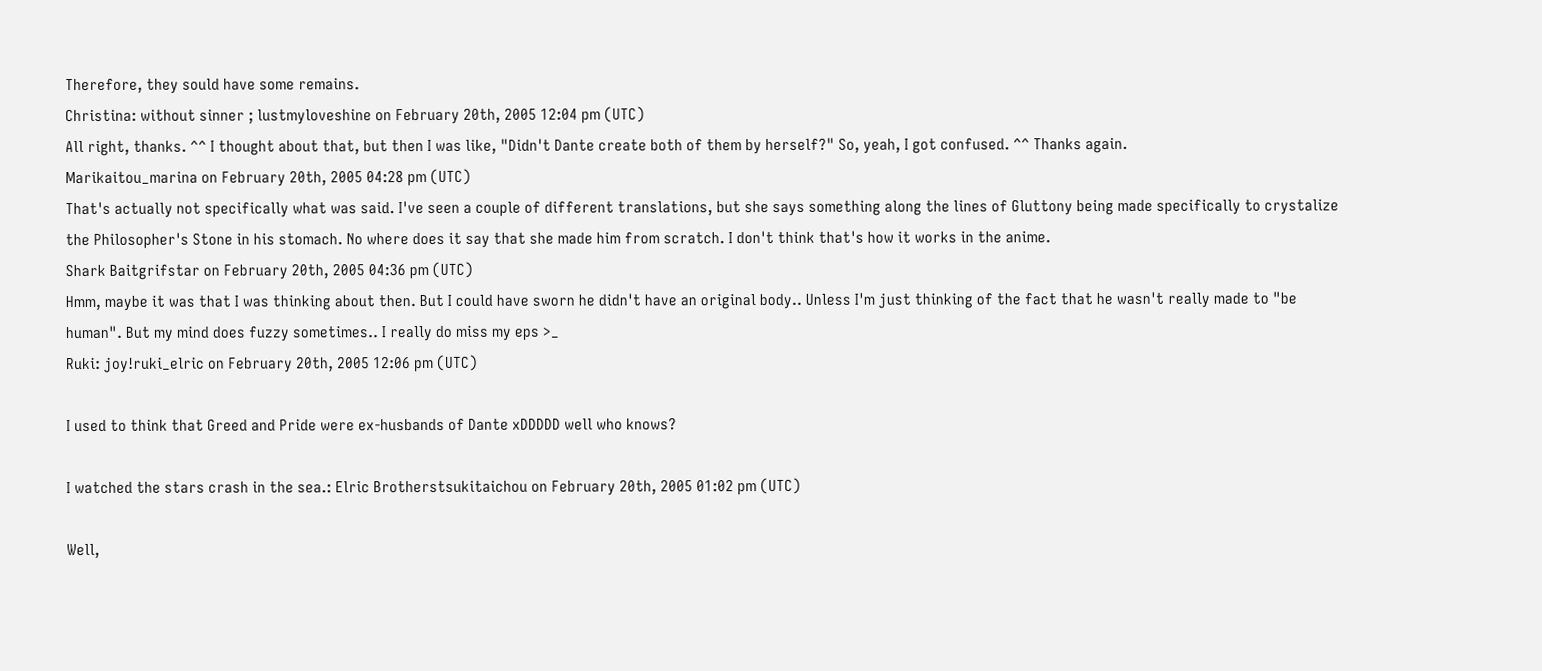Therefore, they sould have some remains.
Christina: without sinner ; lustmyloveshine on February 20th, 2005 12:04 pm (UTC)
All right, thanks. ^^ I thought about that, but then I was like, "Didn't Dante create both of them by herself?" So, yeah, I got confused. ^^ Thanks again.
Marikaitou_marina on February 20th, 2005 04:28 pm (UTC)
That's actually not specifically what was said. I've seen a couple of different translations, but she says something along the lines of Gluttony being made specifically to crystalize the Philosopher's Stone in his stomach. No where does it say that she made him from scratch. I don't think that's how it works in the anime.
Shark Baitgrifstar on February 20th, 2005 04:36 pm (UTC)
Hmm, maybe it was that I was thinking about then. But I could have sworn he didn't have an original body.. Unless I'm just thinking of the fact that he wasn't really made to "be human". But my mind does fuzzy sometimes.. I really do miss my eps >_
Ruki: joy!ruki_elric on February 20th, 2005 12:06 pm (UTC)

I used to think that Greed and Pride were ex-husbands of Dante xDDDDD well who knows?

I watched the stars crash in the sea.: Elric Brotherstsukitaichou on February 20th, 2005 01:02 pm (UTC)

Well,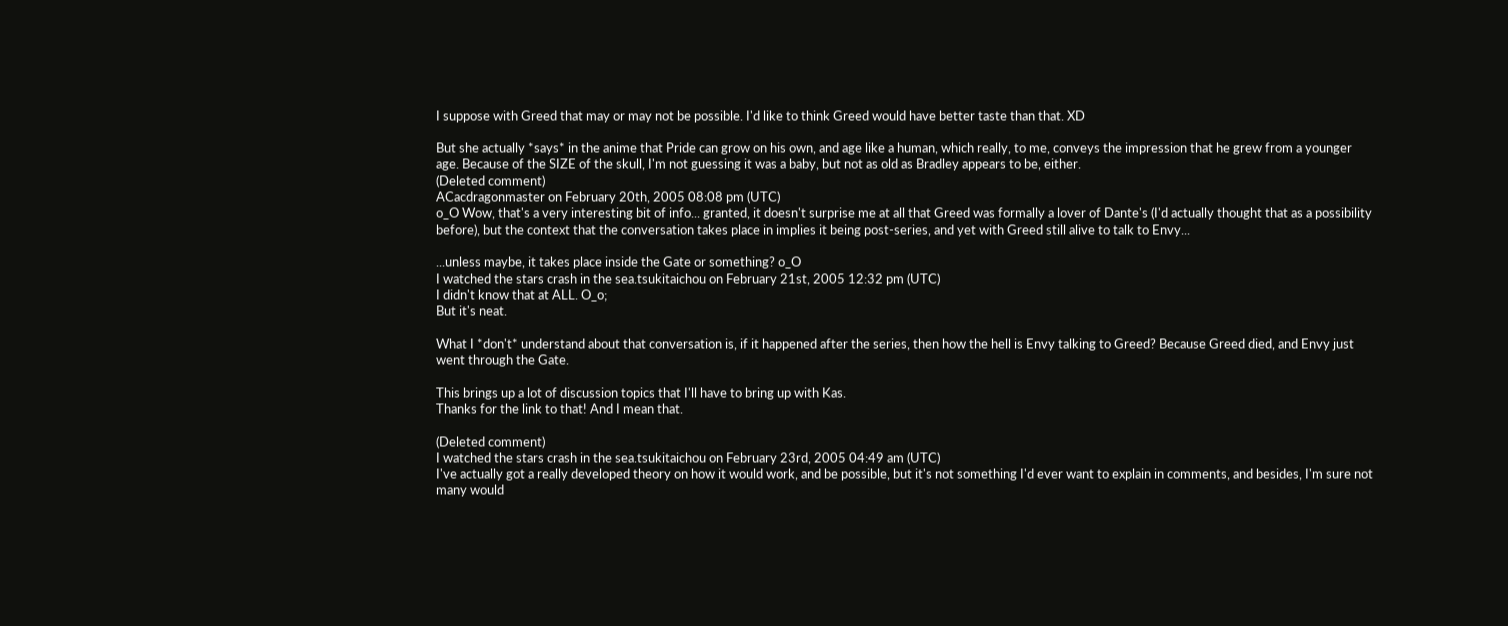I suppose with Greed that may or may not be possible. I'd like to think Greed would have better taste than that. XD

But she actually *says* in the anime that Pride can grow on his own, and age like a human, which really, to me, conveys the impression that he grew from a younger age. Because of the SIZE of the skull, I'm not guessing it was a baby, but not as old as Bradley appears to be, either.
(Deleted comment)
ACacdragonmaster on February 20th, 2005 08:08 pm (UTC)
o_O Wow, that's a very interesting bit of info... granted, it doesn't surprise me at all that Greed was formally a lover of Dante's (I'd actually thought that as a possibility before), but the context that the conversation takes place in implies it being post-series, and yet with Greed still alive to talk to Envy...

...unless maybe, it takes place inside the Gate or something? o_O
I watched the stars crash in the sea.tsukitaichou on February 21st, 2005 12:32 pm (UTC)
I didn't know that at ALL. O_o;
But it's neat.

What I *don't* understand about that conversation is, if it happened after the series, then how the hell is Envy talking to Greed? Because Greed died, and Envy just went through the Gate.

This brings up a lot of discussion topics that I'll have to bring up with Kas.
Thanks for the link to that! And I mean that.

(Deleted comment)
I watched the stars crash in the sea.tsukitaichou on February 23rd, 2005 04:49 am (UTC)
I've actually got a really developed theory on how it would work, and be possible, but it's not something I'd ever want to explain in comments, and besides, I'm sure not many would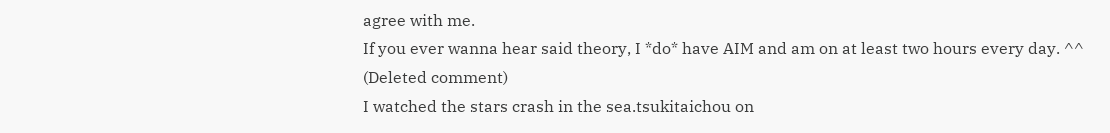agree with me.
If you ever wanna hear said theory, I *do* have AIM and am on at least two hours every day. ^^
(Deleted comment)
I watched the stars crash in the sea.tsukitaichou on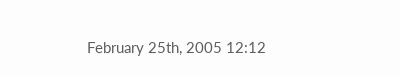February 25th, 2005 12:12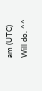am (UTC)
Will do. ^^